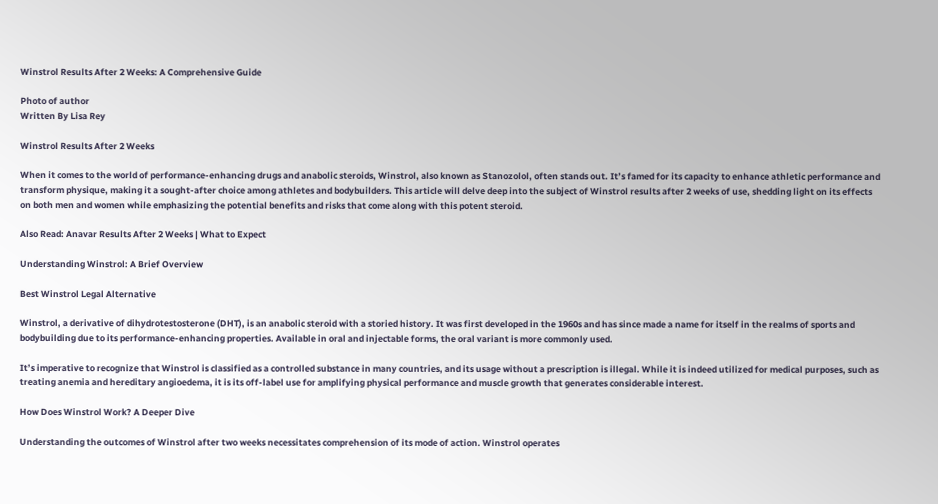Winstrol Results After 2 Weeks: A Comprehensive Guide

Photo of author
Written By Lisa Rey

Winstrol Results After 2 Weeks

When it comes to the world of performance-enhancing drugs and anabolic steroids, Winstrol, also known as Stanozolol, often stands out. It’s famed for its capacity to enhance athletic performance and transform physique, making it a sought-after choice among athletes and bodybuilders. This article will delve deep into the subject of Winstrol results after 2 weeks of use, shedding light on its effects on both men and women while emphasizing the potential benefits and risks that come along with this potent steroid.

Also Read: Anavar Results After 2 Weeks | What to Expect

Understanding Winstrol: A Brief Overview

Best Winstrol Legal Alternative

Winstrol, a derivative of dihydrotestosterone (DHT), is an anabolic steroid with a storied history. It was first developed in the 1960s and has since made a name for itself in the realms of sports and bodybuilding due to its performance-enhancing properties. Available in oral and injectable forms, the oral variant is more commonly used.

It’s imperative to recognize that Winstrol is classified as a controlled substance in many countries, and its usage without a prescription is illegal. While it is indeed utilized for medical purposes, such as treating anemia and hereditary angioedema, it is its off-label use for amplifying physical performance and muscle growth that generates considerable interest.

How Does Winstrol Work? A Deeper Dive

Understanding the outcomes of Winstrol after two weeks necessitates comprehension of its mode of action. Winstrol operates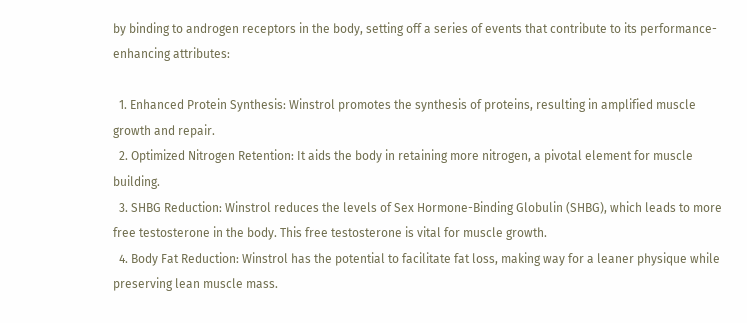by binding to androgen receptors in the body, setting off a series of events that contribute to its performance-enhancing attributes:

  1. Enhanced Protein Synthesis: Winstrol promotes the synthesis of proteins, resulting in amplified muscle growth and repair.
  2. Optimized Nitrogen Retention: It aids the body in retaining more nitrogen, a pivotal element for muscle building.
  3. SHBG Reduction: Winstrol reduces the levels of Sex Hormone-Binding Globulin (SHBG), which leads to more free testosterone in the body. This free testosterone is vital for muscle growth.
  4. Body Fat Reduction: Winstrol has the potential to facilitate fat loss, making way for a leaner physique while preserving lean muscle mass.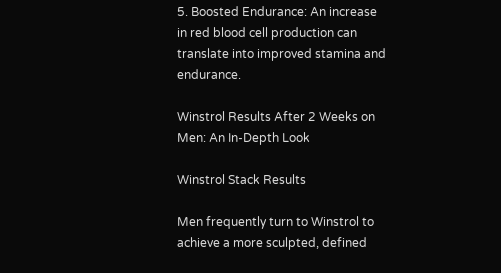5. Boosted Endurance: An increase in red blood cell production can translate into improved stamina and endurance.

Winstrol Results After 2 Weeks on Men: An In-Depth Look

Winstrol Stack Results

Men frequently turn to Winstrol to achieve a more sculpted, defined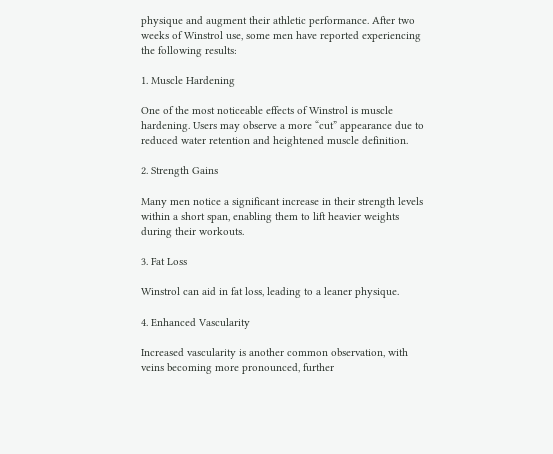physique and augment their athletic performance. After two weeks of Winstrol use, some men have reported experiencing the following results:

1. Muscle Hardening

One of the most noticeable effects of Winstrol is muscle hardening. Users may observe a more “cut” appearance due to reduced water retention and heightened muscle definition.

2. Strength Gains

Many men notice a significant increase in their strength levels within a short span, enabling them to lift heavier weights during their workouts.

3. Fat Loss

Winstrol can aid in fat loss, leading to a leaner physique.

4. Enhanced Vascularity

Increased vascularity is another common observation, with veins becoming more pronounced, further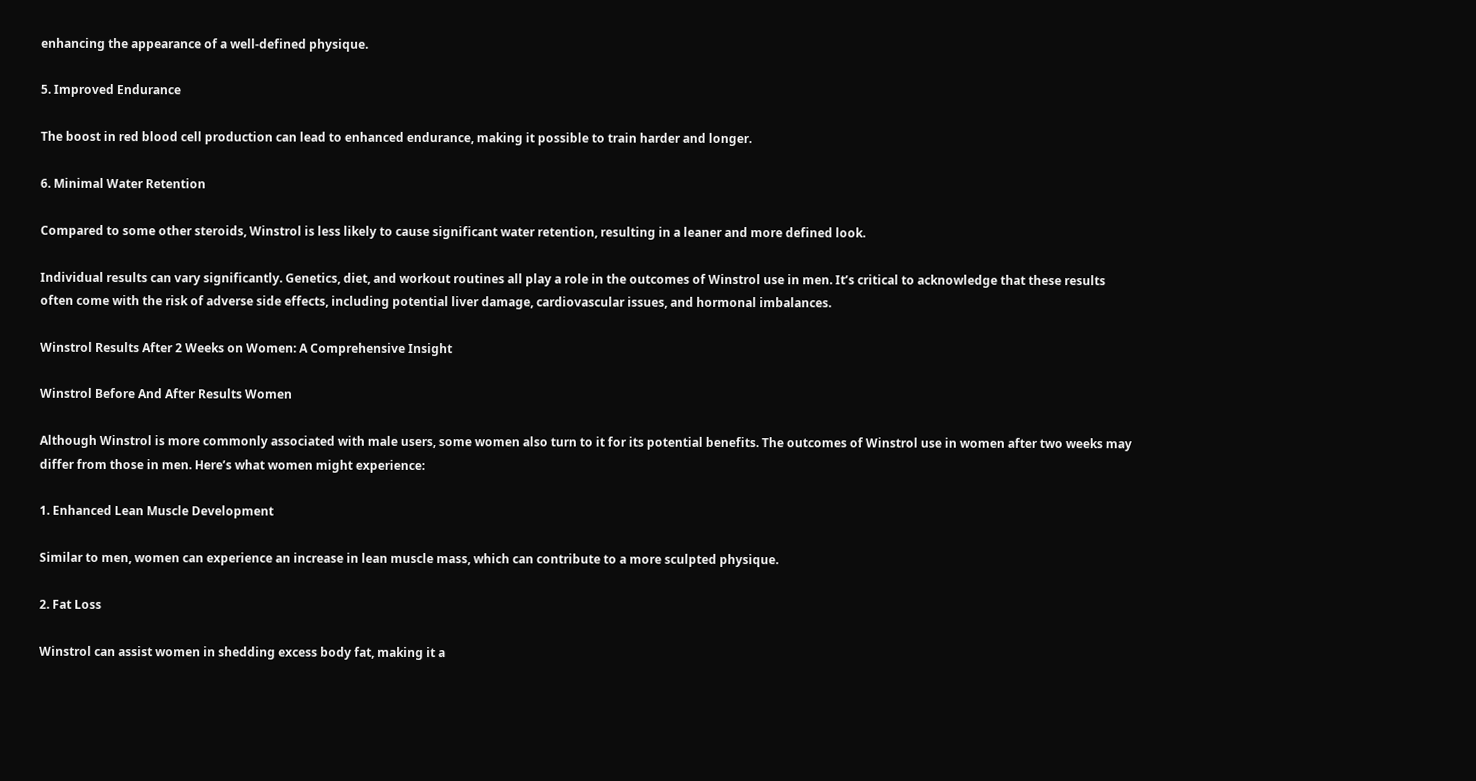enhancing the appearance of a well-defined physique.

5. Improved Endurance

The boost in red blood cell production can lead to enhanced endurance, making it possible to train harder and longer.

6. Minimal Water Retention

Compared to some other steroids, Winstrol is less likely to cause significant water retention, resulting in a leaner and more defined look.

Individual results can vary significantly. Genetics, diet, and workout routines all play a role in the outcomes of Winstrol use in men. It’s critical to acknowledge that these results often come with the risk of adverse side effects, including potential liver damage, cardiovascular issues, and hormonal imbalances.

Winstrol Results After 2 Weeks on Women: A Comprehensive Insight

Winstrol Before And After Results Women

Although Winstrol is more commonly associated with male users, some women also turn to it for its potential benefits. The outcomes of Winstrol use in women after two weeks may differ from those in men. Here’s what women might experience:

1. Enhanced Lean Muscle Development

Similar to men, women can experience an increase in lean muscle mass, which can contribute to a more sculpted physique.

2. Fat Loss

Winstrol can assist women in shedding excess body fat, making it a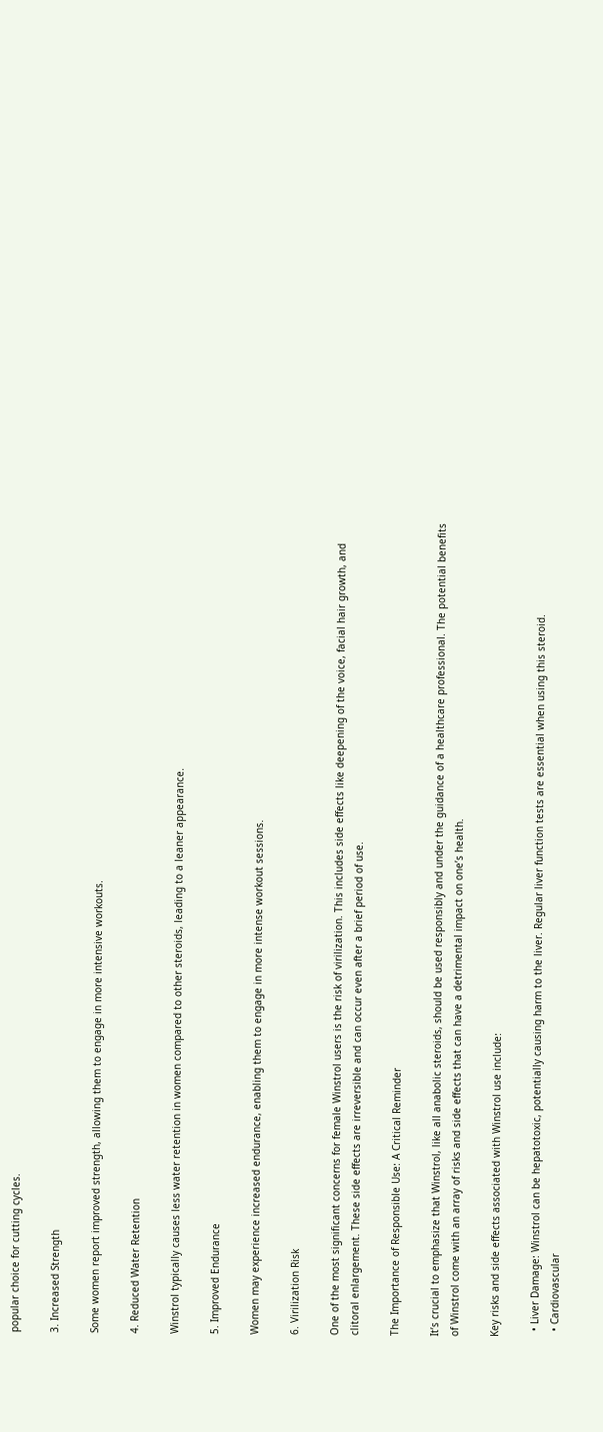popular choice for cutting cycles.

3. Increased Strength

Some women report improved strength, allowing them to engage in more intensive workouts.

4. Reduced Water Retention

Winstrol typically causes less water retention in women compared to other steroids, leading to a leaner appearance.

5. Improved Endurance

Women may experience increased endurance, enabling them to engage in more intense workout sessions.

6. Virilization Risk

One of the most significant concerns for female Winstrol users is the risk of virilization. This includes side effects like deepening of the voice, facial hair growth, and clitoral enlargement. These side effects are irreversible and can occur even after a brief period of use.

The Importance of Responsible Use: A Critical Reminder

It’s crucial to emphasize that Winstrol, like all anabolic steroids, should be used responsibly and under the guidance of a healthcare professional. The potential benefits of Winstrol come with an array of risks and side effects that can have a detrimental impact on one’s health.

Key risks and side effects associated with Winstrol use include:

  • Liver Damage: Winstrol can be hepatotoxic, potentially causing harm to the liver. Regular liver function tests are essential when using this steroid.
  • Cardiovascular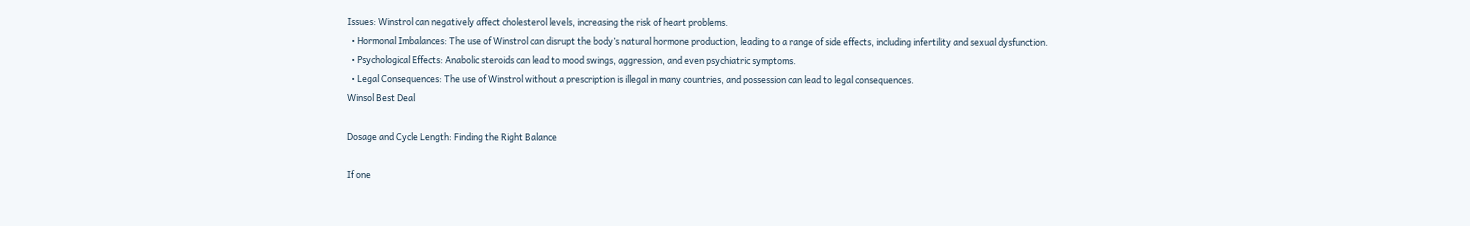Issues: Winstrol can negatively affect cholesterol levels, increasing the risk of heart problems.
  • Hormonal Imbalances: The use of Winstrol can disrupt the body’s natural hormone production, leading to a range of side effects, including infertility and sexual dysfunction.
  • Psychological Effects: Anabolic steroids can lead to mood swings, aggression, and even psychiatric symptoms.
  • Legal Consequences: The use of Winstrol without a prescription is illegal in many countries, and possession can lead to legal consequences.
Winsol Best Deal

Dosage and Cycle Length: Finding the Right Balance

If one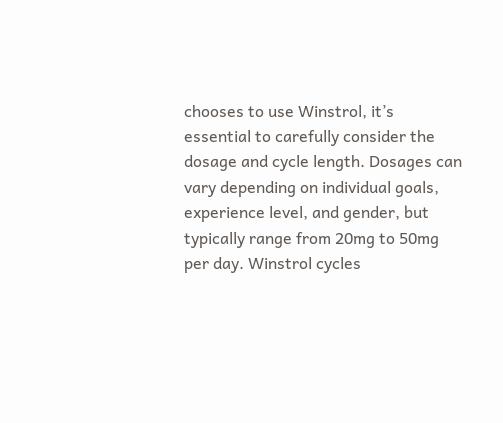chooses to use Winstrol, it’s essential to carefully consider the dosage and cycle length. Dosages can vary depending on individual goals, experience level, and gender, but typically range from 20mg to 50mg per day. Winstrol cycles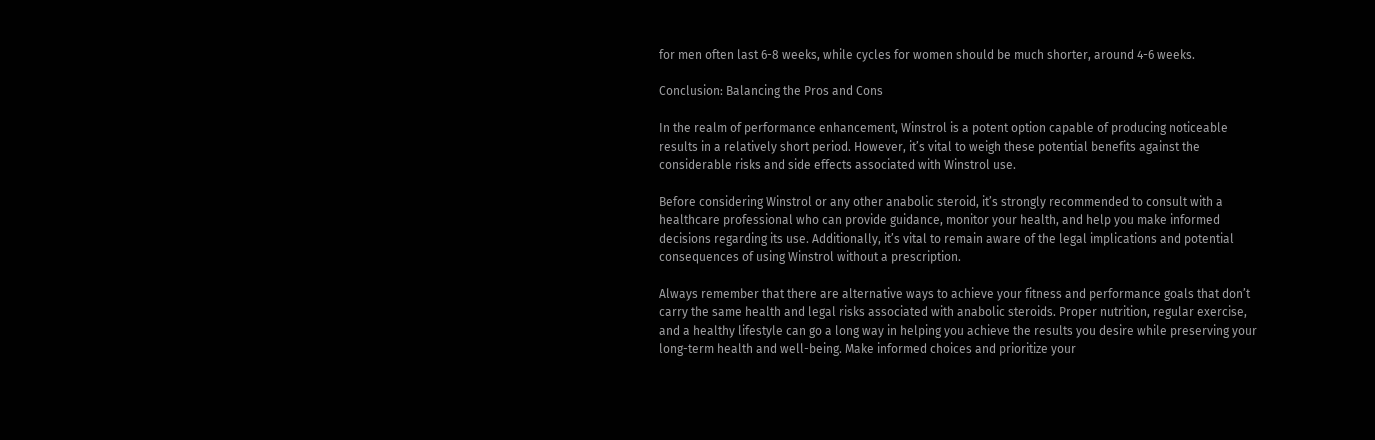for men often last 6-8 weeks, while cycles for women should be much shorter, around 4-6 weeks.

Conclusion: Balancing the Pros and Cons

In the realm of performance enhancement, Winstrol is a potent option capable of producing noticeable results in a relatively short period. However, it’s vital to weigh these potential benefits against the considerable risks and side effects associated with Winstrol use.

Before considering Winstrol or any other anabolic steroid, it’s strongly recommended to consult with a healthcare professional who can provide guidance, monitor your health, and help you make informed decisions regarding its use. Additionally, it’s vital to remain aware of the legal implications and potential consequences of using Winstrol without a prescription.

Always remember that there are alternative ways to achieve your fitness and performance goals that don’t carry the same health and legal risks associated with anabolic steroids. Proper nutrition, regular exercise, and a healthy lifestyle can go a long way in helping you achieve the results you desire while preserving your long-term health and well-being. Make informed choices and prioritize your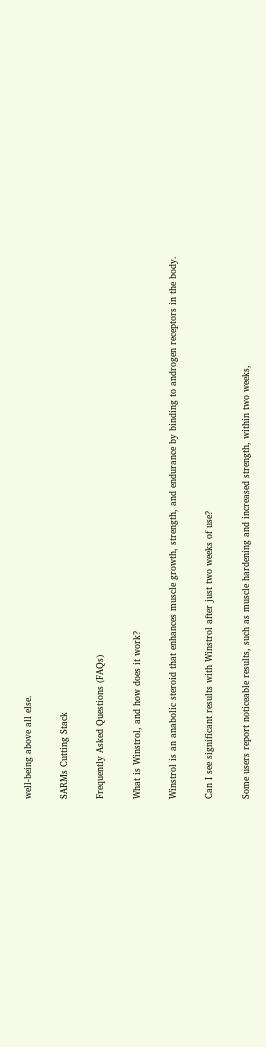well-being above all else.

SARMs Cutting Stack

Frequently Asked Questions (FAQs)

What is Winstrol, and how does it work?

Winstrol is an anabolic steroid that enhances muscle growth, strength, and endurance by binding to androgen receptors in the body.

Can I see significant results with Winstrol after just two weeks of use?

Some users report noticeable results, such as muscle hardening and increased strength, within two weeks,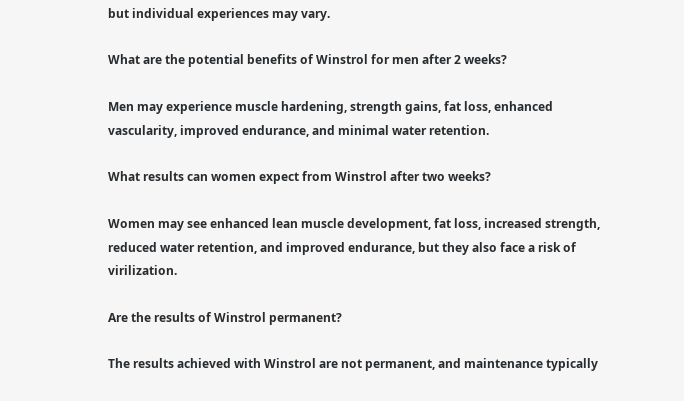but individual experiences may vary.

What are the potential benefits of Winstrol for men after 2 weeks?

Men may experience muscle hardening, strength gains, fat loss, enhanced vascularity, improved endurance, and minimal water retention.

What results can women expect from Winstrol after two weeks?

Women may see enhanced lean muscle development, fat loss, increased strength, reduced water retention, and improved endurance, but they also face a risk of virilization.

Are the results of Winstrol permanent?

The results achieved with Winstrol are not permanent, and maintenance typically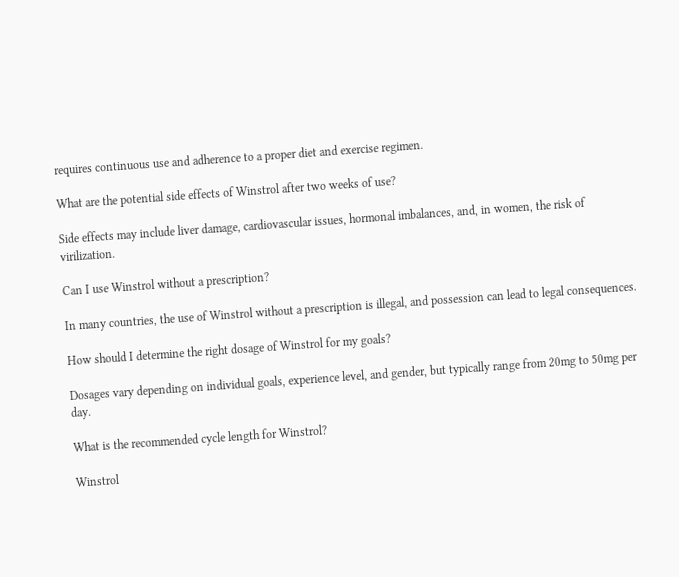requires continuous use and adherence to a proper diet and exercise regimen.

What are the potential side effects of Winstrol after two weeks of use?

Side effects may include liver damage, cardiovascular issues, hormonal imbalances, and, in women, the risk of virilization.

Can I use Winstrol without a prescription?

In many countries, the use of Winstrol without a prescription is illegal, and possession can lead to legal consequences.

How should I determine the right dosage of Winstrol for my goals?

Dosages vary depending on individual goals, experience level, and gender, but typically range from 20mg to 50mg per day.

What is the recommended cycle length for Winstrol?

Winstrol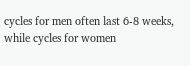cycles for men often last 6-8 weeks, while cycles for women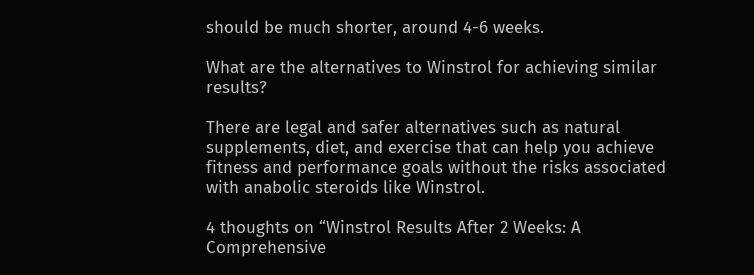should be much shorter, around 4-6 weeks.

What are the alternatives to Winstrol for achieving similar results?

There are legal and safer alternatives such as natural supplements, diet, and exercise that can help you achieve fitness and performance goals without the risks associated with anabolic steroids like Winstrol.

4 thoughts on “Winstrol Results After 2 Weeks: A Comprehensive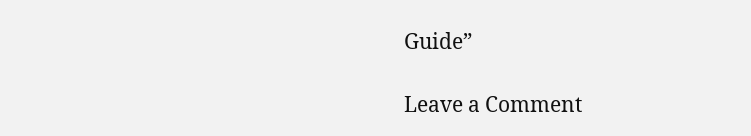Guide”

Leave a Comment